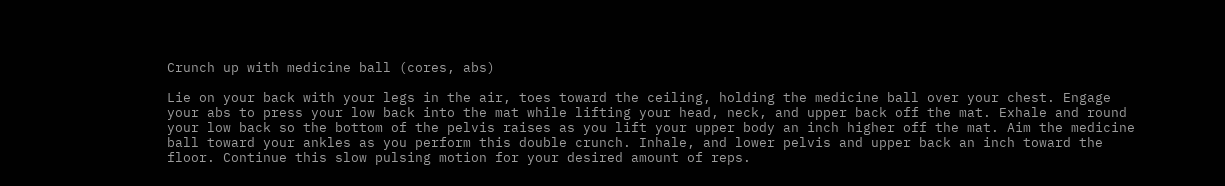Crunch up with medicine ball (cores, abs)

Lie on your back with your legs in the air, toes toward the ceiling, holding the medicine ball over your chest. Engage your abs to press your low back into the mat while lifting your head, neck, and upper back off the mat. Exhale and round your low back so the bottom of the pelvis raises as you lift your upper body an inch higher off the mat. Aim the medicine ball toward your ankles as you perform this double crunch. Inhale, and lower pelvis and upper back an inch toward the floor. Continue this slow pulsing motion for your desired amount of reps.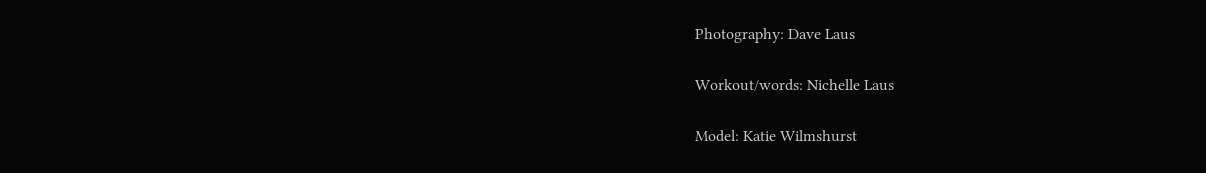Photography: Dave Laus

Workout/words: Nichelle Laus

Model: Katie Wilmshurst